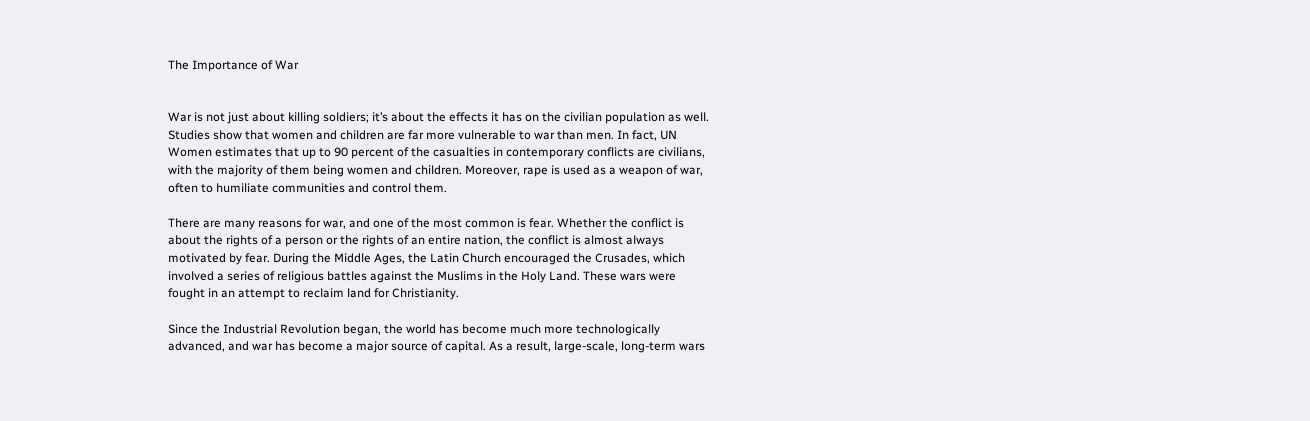The Importance of War


War is not just about killing soldiers; it’s about the effects it has on the civilian population as well. Studies show that women and children are far more vulnerable to war than men. In fact, UN Women estimates that up to 90 percent of the casualties in contemporary conflicts are civilians, with the majority of them being women and children. Moreover, rape is used as a weapon of war, often to humiliate communities and control them.

There are many reasons for war, and one of the most common is fear. Whether the conflict is about the rights of a person or the rights of an entire nation, the conflict is almost always motivated by fear. During the Middle Ages, the Latin Church encouraged the Crusades, which involved a series of religious battles against the Muslims in the Holy Land. These wars were fought in an attempt to reclaim land for Christianity.

Since the Industrial Revolution began, the world has become much more technologically advanced, and war has become a major source of capital. As a result, large-scale, long-term wars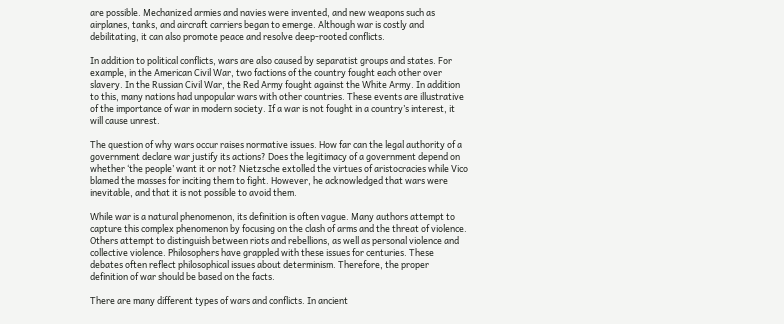are possible. Mechanized armies and navies were invented, and new weapons such as airplanes, tanks, and aircraft carriers began to emerge. Although war is costly and debilitating, it can also promote peace and resolve deep-rooted conflicts.

In addition to political conflicts, wars are also caused by separatist groups and states. For example, in the American Civil War, two factions of the country fought each other over slavery. In the Russian Civil War, the Red Army fought against the White Army. In addition to this, many nations had unpopular wars with other countries. These events are illustrative of the importance of war in modern society. If a war is not fought in a country’s interest, it will cause unrest.

The question of why wars occur raises normative issues. How far can the legal authority of a government declare war justify its actions? Does the legitimacy of a government depend on whether ‘the people’ want it or not? Nietzsche extolled the virtues of aristocracies while Vico blamed the masses for inciting them to fight. However, he acknowledged that wars were inevitable, and that it is not possible to avoid them.

While war is a natural phenomenon, its definition is often vague. Many authors attempt to capture this complex phenomenon by focusing on the clash of arms and the threat of violence. Others attempt to distinguish between riots and rebellions, as well as personal violence and collective violence. Philosophers have grappled with these issues for centuries. These debates often reflect philosophical issues about determinism. Therefore, the proper definition of war should be based on the facts.

There are many different types of wars and conflicts. In ancient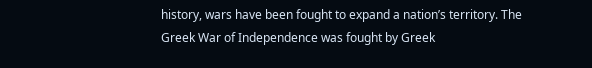history, wars have been fought to expand a nation’s territory. The Greek War of Independence was fought by Greek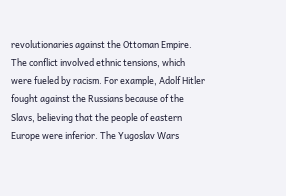revolutionaries against the Ottoman Empire. The conflict involved ethnic tensions, which were fueled by racism. For example, Adolf Hitler fought against the Russians because of the Slavs, believing that the people of eastern Europe were inferior. The Yugoslav Wars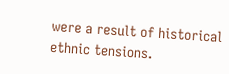were a result of historical ethnic tensions.